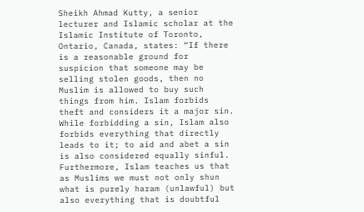Sheikh Ahmad Kutty, a senior lecturer and Islamic scholar at the Islamic Institute of Toronto, Ontario, Canada, states: “If there is a reasonable ground for suspicion that someone may be selling stolen goods, then no Muslim is allowed to buy such things from him. Islam forbids theft and considers it a major sin. While forbidding a sin, Islam also forbids everything that directly leads to it; to aid and abet a sin is also considered equally sinful.
Furthermore, Islam teaches us that as Muslims we must not only shun what is purely haram (unlawful) but also everything that is doubtful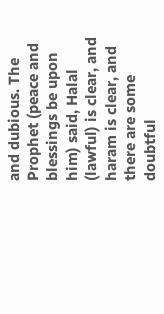and dubious. The Prophet (peace and blessings be upon him) said, Halal (lawful) is clear, and haram is clear, and there are some doubtful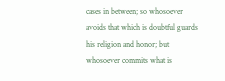cases in between; so whosoever avoids that which is doubtful guards his religion and honor; but whosoever commits what is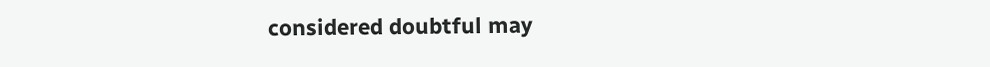considered doubtful may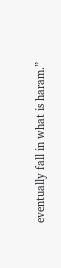eventually fall in what is haram.”